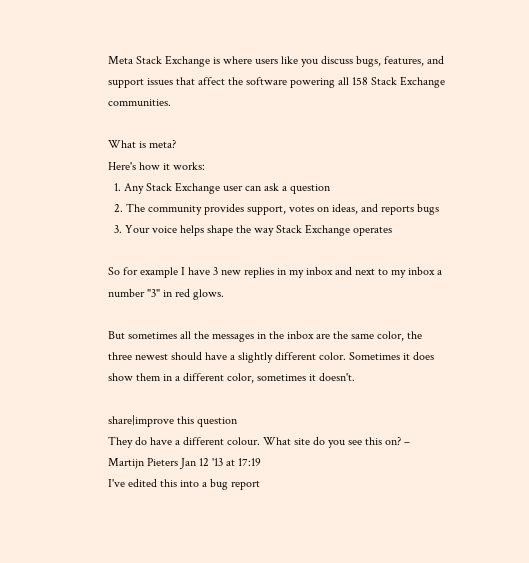Meta Stack Exchange is where users like you discuss bugs, features, and support issues that affect the software powering all 158 Stack Exchange communities.

What is meta?
Here's how it works:
  1. Any Stack Exchange user can ask a question
  2. The community provides support, votes on ideas, and reports bugs
  3. Your voice helps shape the way Stack Exchange operates

So for example I have 3 new replies in my inbox and next to my inbox a number "3" in red glows.

But sometimes all the messages in the inbox are the same color, the three newest should have a slightly different color. Sometimes it does show them in a different color, sometimes it doesn't.

share|improve this question
They do have a different colour. What site do you see this on? – Martijn Pieters Jan 12 '13 at 17:19
I've edited this into a bug report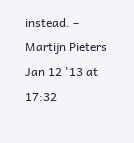instead. – Martijn Pieters Jan 12 '13 at 17:32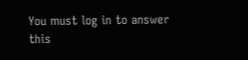You must log in to answer this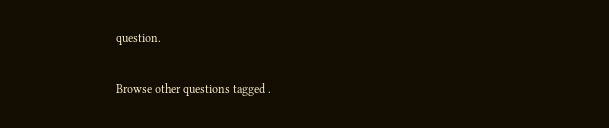question.

Browse other questions tagged .